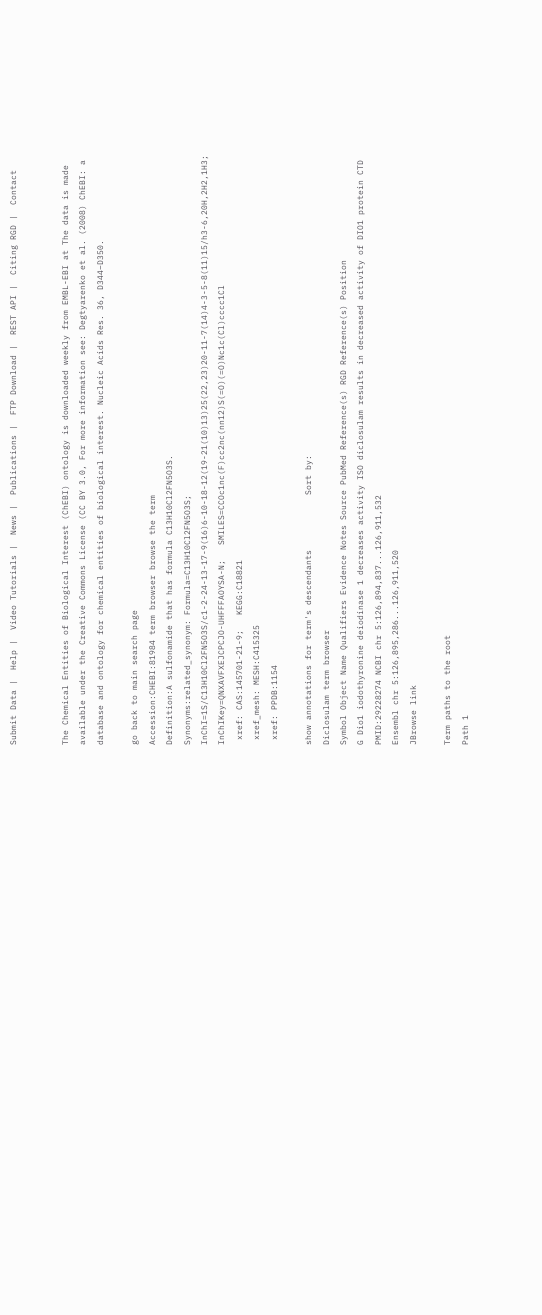Submit Data |  Help |  Video Tutorials |  News |  Publications |  FTP Download |  REST API |  Citing RGD |  Contact


The Chemical Entities of Biological Interest (ChEBI) ontology is downloaded weekly from EMBL-EBI at The data is made available under the Creative Commons License (CC BY 3.0, For more information see: Degtyarenko et al. (2008) ChEBI: a database and ontology for chemical entities of biological interest. Nucleic Acids Res. 36, D344–D350.

go back to main search page
Accession:CHEBI:81984 term browser browse the term
Definition:A sulfonamide that has formula C13H10Cl2FN5O3S.
Synonyms:related_synonym: Formula=C13H10Cl2FN5O3S;   InChI=1S/C13H10Cl2FN5O3S/c1-2-24-13-17-9(16)6-10-18-12(19-21(10)13)25(22,23)20-11-7(14)4-3-5-8(11)15/h3-6,20H,2H2,1H3;   InChIKey=QNXAVFXEJCPCJO-UHFFFAOYSA-N;   SMILES=CCOc1nc(F)cc2nc(nn12)S(=O)(=O)Nc1c(Cl)cccc1Cl
 xref: CAS:145701-21-9;   KEGG:C18821
 xref_mesh: MESH:C415325
 xref: PPDB:1154

show annotations for term's descendants           Sort by:
Diclosulam term browser
Symbol Object Name Qualifiers Evidence Notes Source PubMed Reference(s) RGD Reference(s) Position
G Dio1 iodothyronine deiodinase 1 decreases activity ISO diclosulam results in decreased activity of DIO1 protein CTD PMID:29228274 NCBI chr 5:126,894,837...126,911,532
Ensembl chr 5:126,895,286...126,911,520
JBrowse link

Term paths to the root
Path 1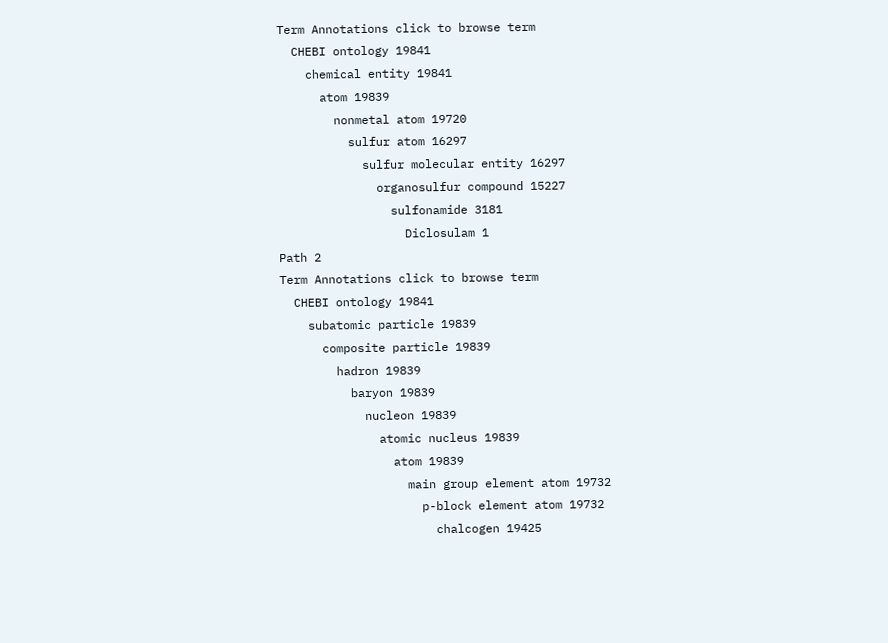Term Annotations click to browse term
  CHEBI ontology 19841
    chemical entity 19841
      atom 19839
        nonmetal atom 19720
          sulfur atom 16297
            sulfur molecular entity 16297
              organosulfur compound 15227
                sulfonamide 3181
                  Diclosulam 1
Path 2
Term Annotations click to browse term
  CHEBI ontology 19841
    subatomic particle 19839
      composite particle 19839
        hadron 19839
          baryon 19839
            nucleon 19839
              atomic nucleus 19839
                atom 19839
                  main group element atom 19732
                    p-block element atom 19732
                      chalcogen 19425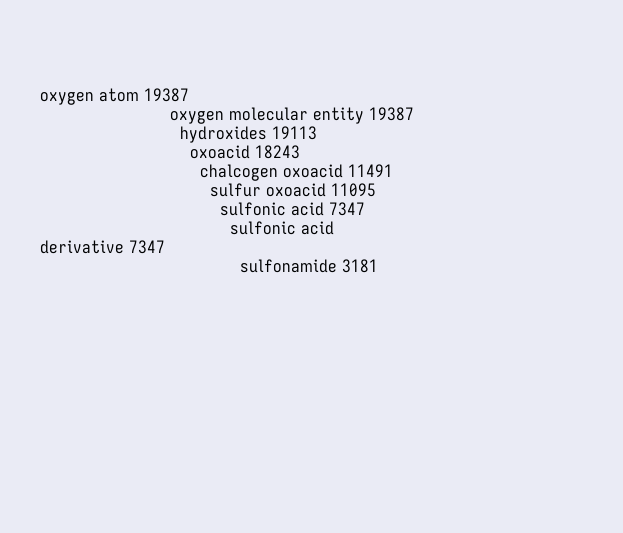oxygen atom 19387
                          oxygen molecular entity 19387
                            hydroxides 19113
                              oxoacid 18243
                                chalcogen oxoacid 11491
                                  sulfur oxoacid 11095
                                    sulfonic acid 7347
                                      sulfonic acid derivative 7347
                                        sulfonamide 3181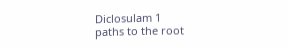Diclosulam 1
paths to the root